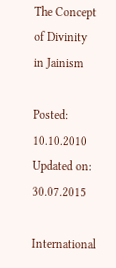The Concept of Divinity in Jainism

Posted: 10.10.2010
Updated on: 30.07.2015

International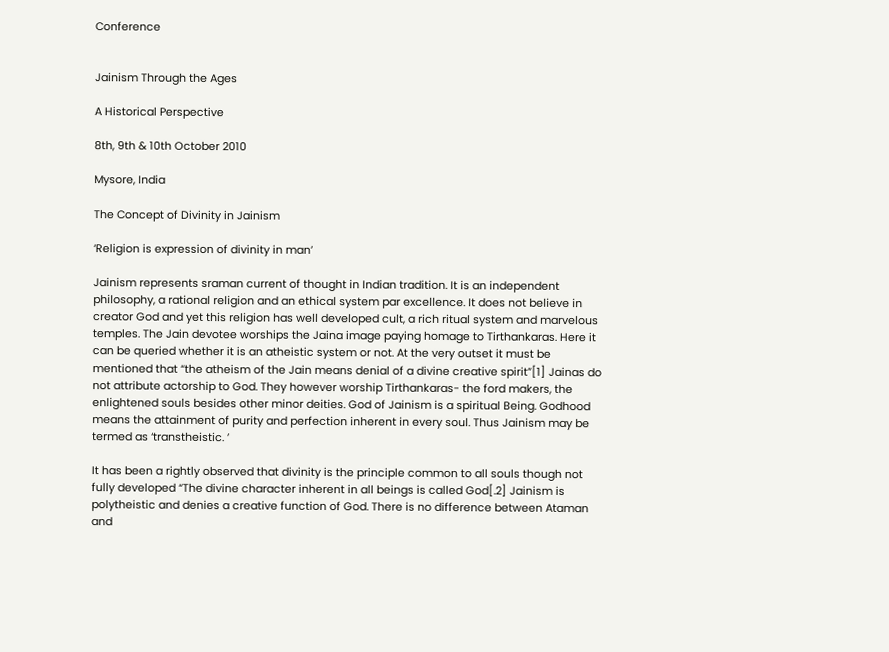Conference


Jainism Through the Ages

A Historical Perspective

8th, 9th & 10th October 2010

Mysore, India

The Concept of Divinity in Jainism

‘Religion is expression of divinity in man’

Jainism represents sraman current of thought in Indian tradition. It is an independent philosophy, a rational religion and an ethical system par excellence. It does not believe in creator God and yet this religion has well developed cult, a rich ritual system and marvelous temples. The Jain devotee worships the Jaina image paying homage to Tirthankaras. Here it can be queried whether it is an atheistic system or not. At the very outset it must be mentioned that “the atheism of the Jain means denial of a divine creative spirit”[1] Jainas do not attribute actorship to God. They however worship Tirthankaras- the ford makers, the enlightened souls besides other minor deities. God of Jainism is a spiritual Being. Godhood means the attainment of purity and perfection inherent in every soul. Thus Jainism may be termed as ‘transtheistic. ’

It has been a rightly observed that divinity is the principle common to all souls though not fully developed “The divine character inherent in all beings is called God[.2] Jainism is polytheistic and denies a creative function of God. There is no difference between Ataman and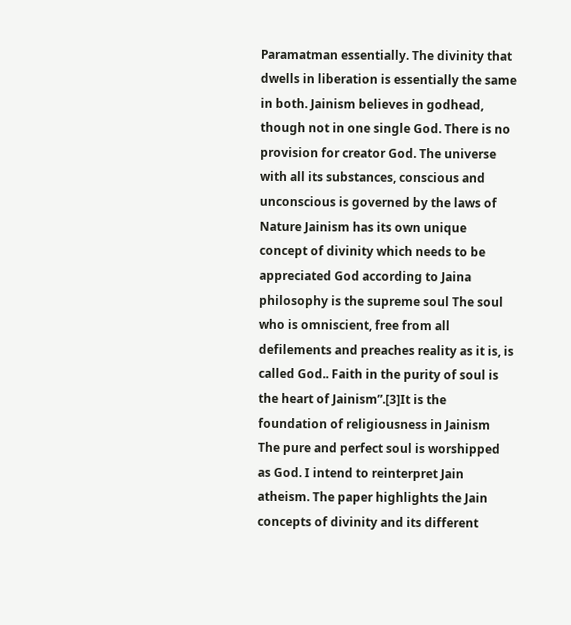Paramatman essentially. The divinity that dwells in liberation is essentially the same in both. Jainism believes in godhead, though not in one single God. There is no provision for creator God. The universe with all its substances, conscious and unconscious is governed by the laws of Nature Jainism has its own unique concept of divinity which needs to be appreciated God according to Jaina philosophy is the supreme soul The soul who is omniscient, free from all defilements and preaches reality as it is, is called God.. Faith in the purity of soul is the heart of Jainism”.[3]It is the foundation of religiousness in Jainism The pure and perfect soul is worshipped as God. I intend to reinterpret Jain atheism. The paper highlights the Jain concepts of divinity and its different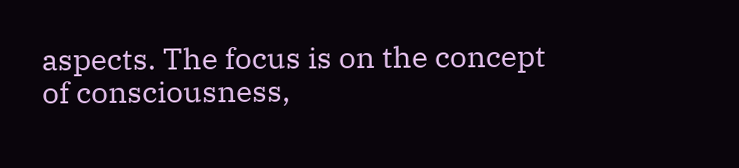aspects. The focus is on the concept of consciousness,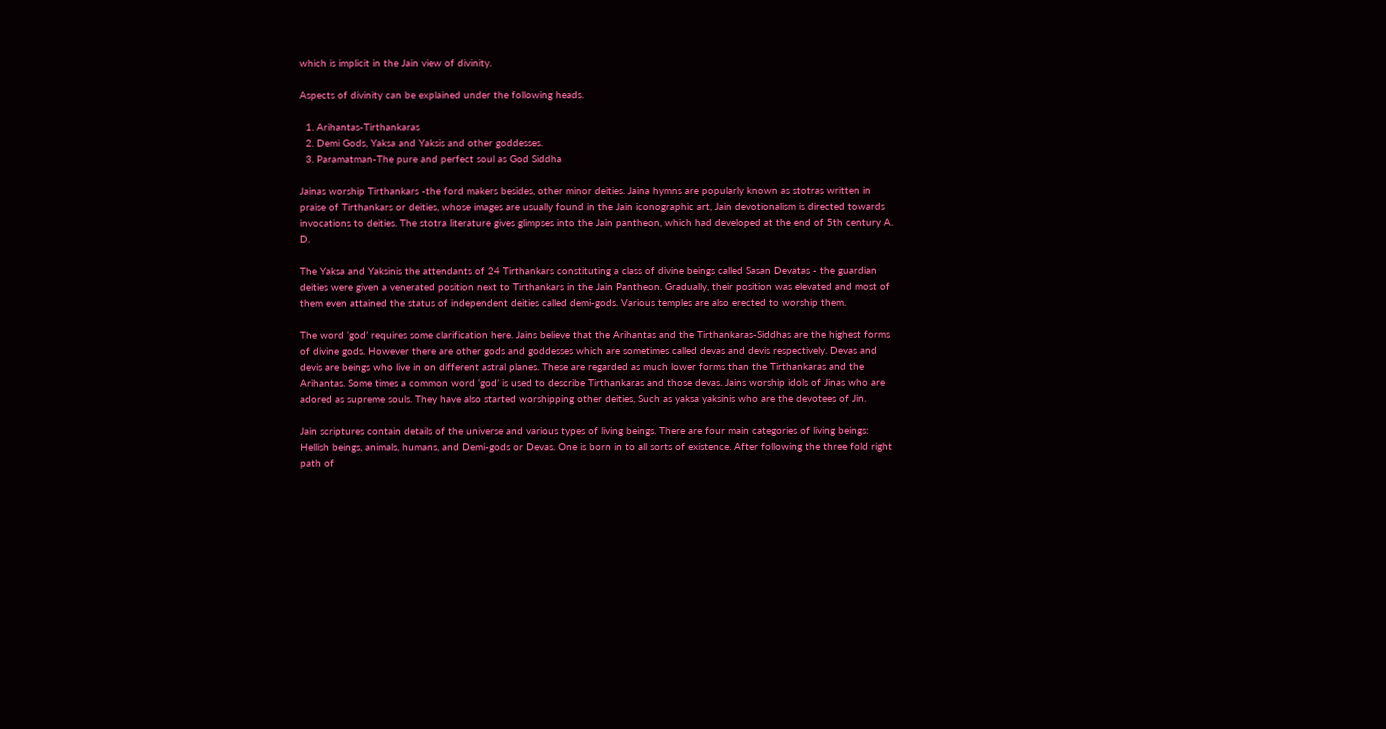which is implicit in the Jain view of divinity.

Aspects of divinity can be explained under the following heads.

  1. Arihantas-Tirthankaras
  2. Demi Gods, Yaksa and Yaksis and other goddesses.
  3. Paramatman-The pure and perfect soul as God Siddha

Jainas worship Tirthankars -the ford makers besides, other minor deities. Jaina hymns are popularly known as stotras written in praise of Tirthankars or deities, whose images are usually found in the Jain iconographic art, Jain devotionalism is directed towards invocations to deities. The stotra literature gives glimpses into the Jain pantheon, which had developed at the end of 5th century A. D.

The Yaksa and Yaksinis the attendants of 24 Tirthankars constituting a class of divine beings called Sasan Devatas - the guardian deities were given a venerated position next to Tirthankars in the Jain Pantheon. Gradually, their position was elevated and most of them even attained the status of independent deities called demi-gods. Various temples are also erected to worship them.

The word ‘god’ requires some clarification here. Jains believe that the Arihantas and the Tirthankaras-Siddhas are the highest forms of divine gods. However there are other gods and goddesses which are sometimes called devas and devis respectively. Devas and devis are beings who live in on different astral planes. These are regarded as much lower forms than the Tirthankaras and the Arihantas. Some times a common word ‘god’ is used to describe Tirthankaras and those devas. Jains worship idols of Jinas who are adored as supreme souls. They have also started worshipping other deities, Such as yaksa yaksinis who are the devotees of Jin.

Jain scriptures contain details of the universe and various types of living beings. There are four main categories of living beings: Hellish beings, animals, humans, and Demi-gods or Devas. One is born in to all sorts of existence. After following the three fold right path of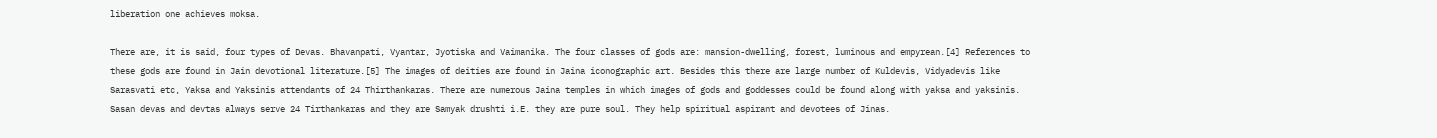liberation one achieves moksa.

There are, it is said, four types of Devas. Bhavanpati, Vyantar, Jyotiska and Vaimanika. The four classes of gods are: mansion-dwelling, forest, luminous and empyrean.[4] References to these gods are found in Jain devotional literature.[5] The images of deities are found in Jaina iconographic art. Besides this there are large number of Kuldevis, Vidyadevis like Sarasvati etc, Yaksa and Yaksinis attendants of 24 Thirthankaras. There are numerous Jaina temples in which images of gods and goddesses could be found along with yaksa and yaksinis. Sasan devas and devtas always serve 24 Tirthankaras and they are Samyak drushti i.E. they are pure soul. They help spiritual aspirant and devotees of Jinas.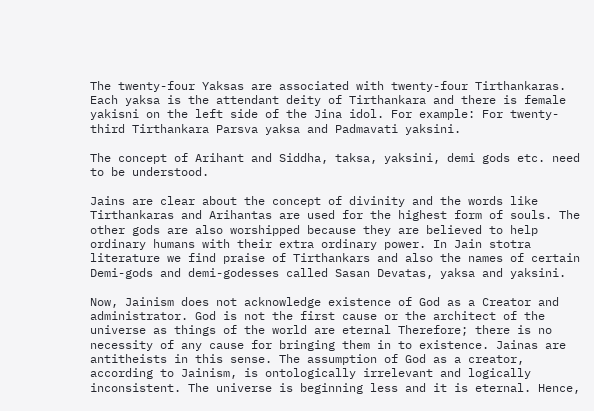The twenty-four Yaksas are associated with twenty-four Tirthankaras. Each yaksa is the attendant deity of Tirthankara and there is female yakisni on the left side of the Jina idol. For example: For twenty- third Tirthankara Parsva yaksa and Padmavati yaksini.

The concept of Arihant and Siddha, taksa, yaksini, demi gods etc. need to be understood.

Jains are clear about the concept of divinity and the words like Tirthankaras and Arihantas are used for the highest form of souls. The other gods are also worshipped because they are believed to help ordinary humans with their extra ordinary power. In Jain stotra literature we find praise of Tirthankars and also the names of certain Demi-gods and demi-godesses called Sasan Devatas, yaksa and yaksini.

Now, Jainism does not acknowledge existence of God as a Creator and administrator. God is not the first cause or the architect of the universe as things of the world are eternal Therefore; there is no necessity of any cause for bringing them in to existence. Jainas are antitheists in this sense. The assumption of God as a creator, according to Jainism, is ontologically irrelevant and logically inconsistent. The universe is beginning less and it is eternal. Hence,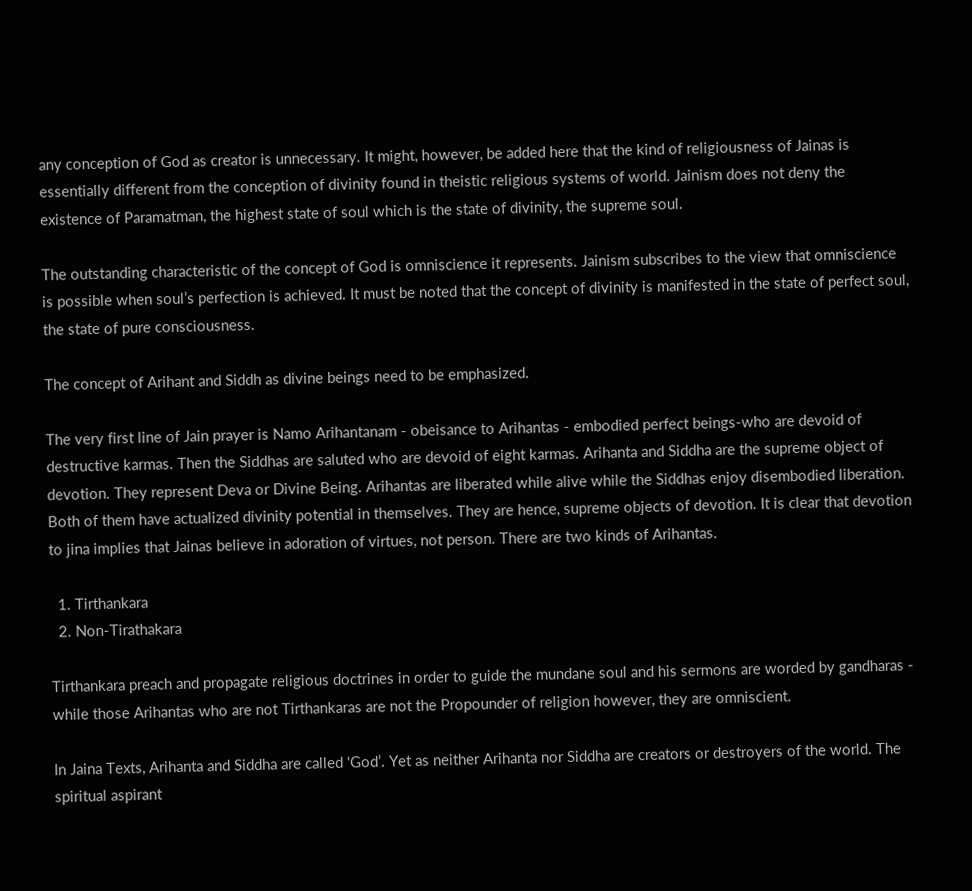any conception of God as creator is unnecessary. It might, however, be added here that the kind of religiousness of Jainas is essentially different from the conception of divinity found in theistic religious systems of world. Jainism does not deny the existence of Paramatman, the highest state of soul which is the state of divinity, the supreme soul.

The outstanding characteristic of the concept of God is omniscience it represents. Jainism subscribes to the view that omniscience is possible when soul’s perfection is achieved. It must be noted that the concept of divinity is manifested in the state of perfect soul, the state of pure consciousness.

The concept of Arihant and Siddh as divine beings need to be emphasized.

The very first line of Jain prayer is Namo Arihantanam - obeisance to Arihantas - embodied perfect beings-who are devoid of destructive karmas. Then the Siddhas are saluted who are devoid of eight karmas. Arihanta and Siddha are the supreme object of devotion. They represent Deva or Divine Being. Arihantas are liberated while alive while the Siddhas enjoy disembodied liberation. Both of them have actualized divinity potential in themselves. They are hence, supreme objects of devotion. It is clear that devotion to jina implies that Jainas believe in adoration of virtues, not person. There are two kinds of Arihantas.

  1. Tirthankara
  2. Non-Tirathakara

Tirthankara preach and propagate religious doctrines in order to guide the mundane soul and his sermons are worded by gandharas - while those Arihantas who are not Tirthankaras are not the Propounder of religion however, they are omniscient.

In Jaina Texts, Arihanta and Siddha are called ‘God’. Yet as neither Arihanta nor Siddha are creators or destroyers of the world. The spiritual aspirant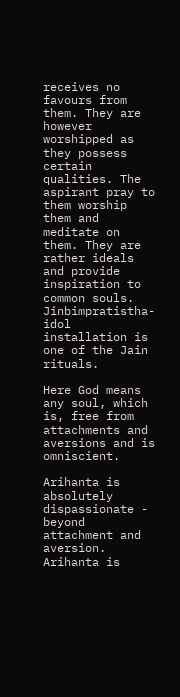receives no favours from them. They are however worshipped as they possess certain qualities. The aspirant pray to them worship them and meditate on them. They are rather ideals and provide inspiration to common souls. Jinbimpratistha-idol installation is one of the Jain rituals.

Here God means any soul, which is, free from attachments and aversions and is omniscient.

Arihanta is absolutely dispassionate - beyond attachment and aversion. Arihanta is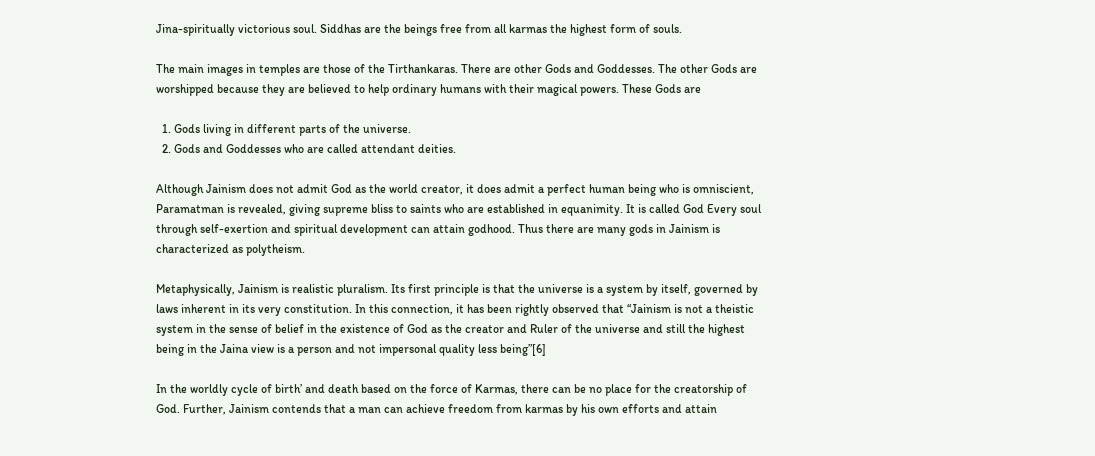Jina-spiritually victorious soul. Siddhas are the beings free from all karmas the highest form of souls.

The main images in temples are those of the Tirthankaras. There are other Gods and Goddesses. The other Gods are worshipped because they are believed to help ordinary humans with their magical powers. These Gods are

  1. Gods living in different parts of the universe.
  2. Gods and Goddesses who are called attendant deities.

Although Jainism does not admit God as the world creator, it does admit a perfect human being who is omniscient, Paramatman is revealed, giving supreme bliss to saints who are established in equanimity. It is called God Every soul through self-exertion and spiritual development can attain godhood. Thus there are many gods in Jainism is characterized as polytheism.

Metaphysically, Jainism is realistic pluralism. Its first principle is that the universe is a system by itself, governed by laws inherent in its very constitution. In this connection, it has been rightly observed that “Jainism is not a theistic system in the sense of belief in the existence of God as the creator and Ruler of the universe and still the highest being in the Jaina view is a person and not impersonal quality less being”[6]

In the worldly cycle of birth’ and death based on the force of Karmas, there can be no place for the creatorship of God. Further, Jainism contends that a man can achieve freedom from karmas by his own efforts and attain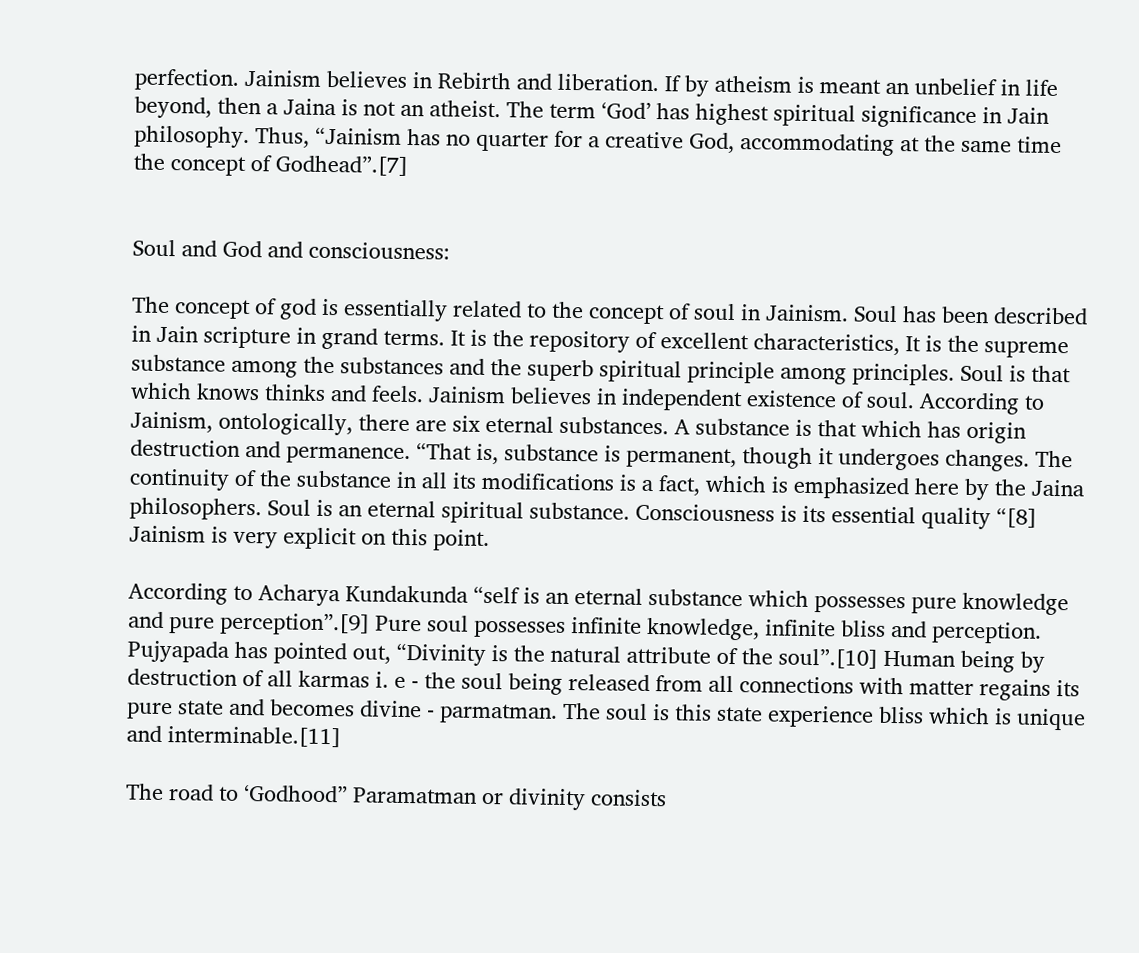perfection. Jainism believes in Rebirth and liberation. If by atheism is meant an unbelief in life beyond, then a Jaina is not an atheist. The term ‘God’ has highest spiritual significance in Jain philosophy. Thus, “Jainism has no quarter for a creative God, accommodating at the same time the concept of Godhead”.[7]


Soul and God and consciousness:

The concept of god is essentially related to the concept of soul in Jainism. Soul has been described in Jain scripture in grand terms. It is the repository of excellent characteristics, It is the supreme substance among the substances and the superb spiritual principle among principles. Soul is that which knows thinks and feels. Jainism believes in independent existence of soul. According to Jainism, ontologically, there are six eternal substances. A substance is that which has origin destruction and permanence. “That is, substance is permanent, though it undergoes changes. The continuity of the substance in all its modifications is a fact, which is emphasized here by the Jaina philosophers. Soul is an eternal spiritual substance. Consciousness is its essential quality “[8] Jainism is very explicit on this point.

According to Acharya Kundakunda “self is an eternal substance which possesses pure knowledge and pure perception”.[9] Pure soul possesses infinite knowledge, infinite bliss and perception. Pujyapada has pointed out, “Divinity is the natural attribute of the soul”.[10] Human being by destruction of all karmas i. e - the soul being released from all connections with matter regains its pure state and becomes divine - parmatman. The soul is this state experience bliss which is unique and interminable.[11]

The road to ‘Godhood” Paramatman or divinity consists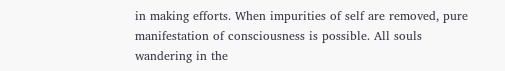in making efforts. When impurities of self are removed, pure manifestation of consciousness is possible. All souls wandering in the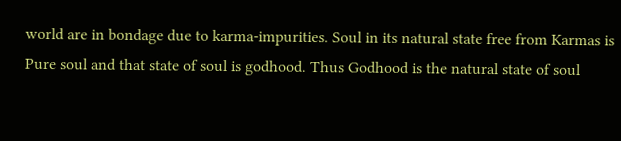world are in bondage due to karma-impurities. Soul in its natural state free from Karmas is Pure soul and that state of soul is godhood. Thus Godhood is the natural state of soul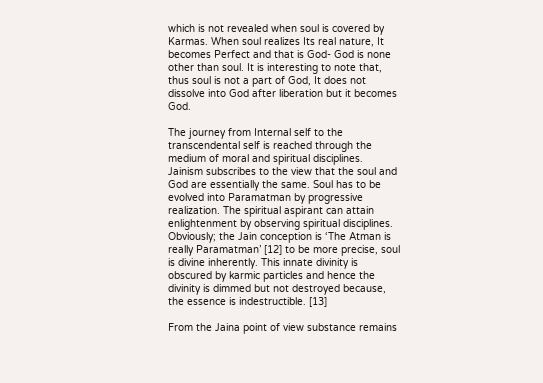which is not revealed when soul is covered by Karmas. When soul realizes Its real nature, It becomes Perfect and that is God- God is none other than soul. It is interesting to note that, thus soul is not a part of God, It does not dissolve into God after liberation but it becomes God.

The journey from Internal self to the transcendental self is reached through the medium of moral and spiritual disciplines. Jainism subscribes to the view that the soul and God are essentially the same. Soul has to be evolved into Paramatman by progressive realization. The spiritual aspirant can attain enlightenment by observing spiritual disciplines. Obviously; the Jain conception is ‘The Atman is really Paramatman’ [12] to be more precise, soul is divine inherently. This innate divinity is obscured by karmic particles and hence the divinity is dimmed but not destroyed because, the essence is indestructible. [13]

From the Jaina point of view substance remains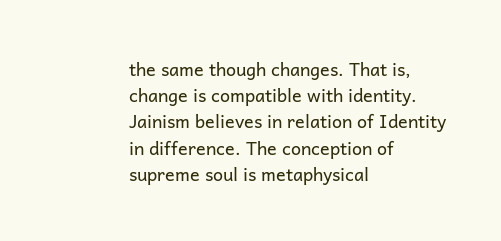the same though changes. That is, change is compatible with identity. Jainism believes in relation of Identity in difference. The conception of supreme soul is metaphysical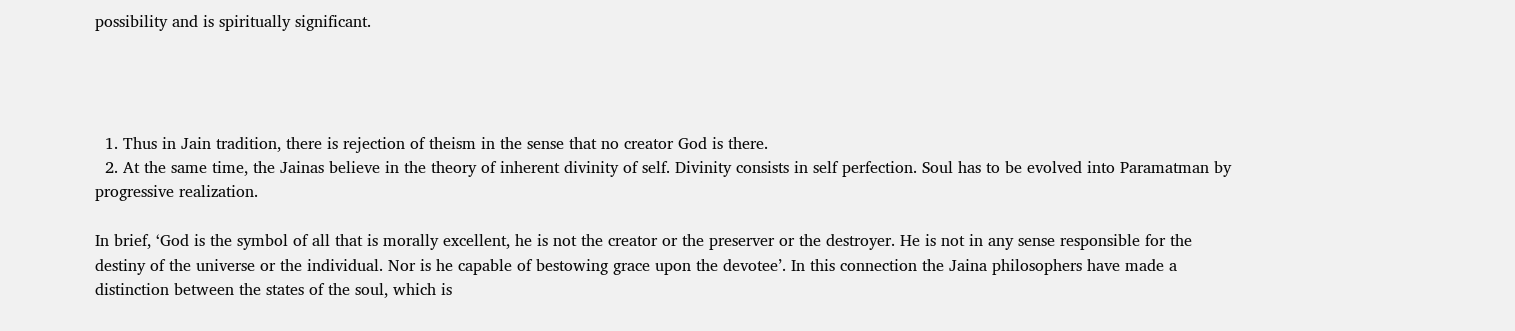possibility and is spiritually significant.




  1. Thus in Jain tradition, there is rejection of theism in the sense that no creator God is there.
  2. At the same time, the Jainas believe in the theory of inherent divinity of self. Divinity consists in self perfection. Soul has to be evolved into Paramatman by progressive realization.

In brief, ‘God is the symbol of all that is morally excellent, he is not the creator or the preserver or the destroyer. He is not in any sense responsible for the destiny of the universe or the individual. Nor is he capable of bestowing grace upon the devotee’. In this connection the Jaina philosophers have made a distinction between the states of the soul, which is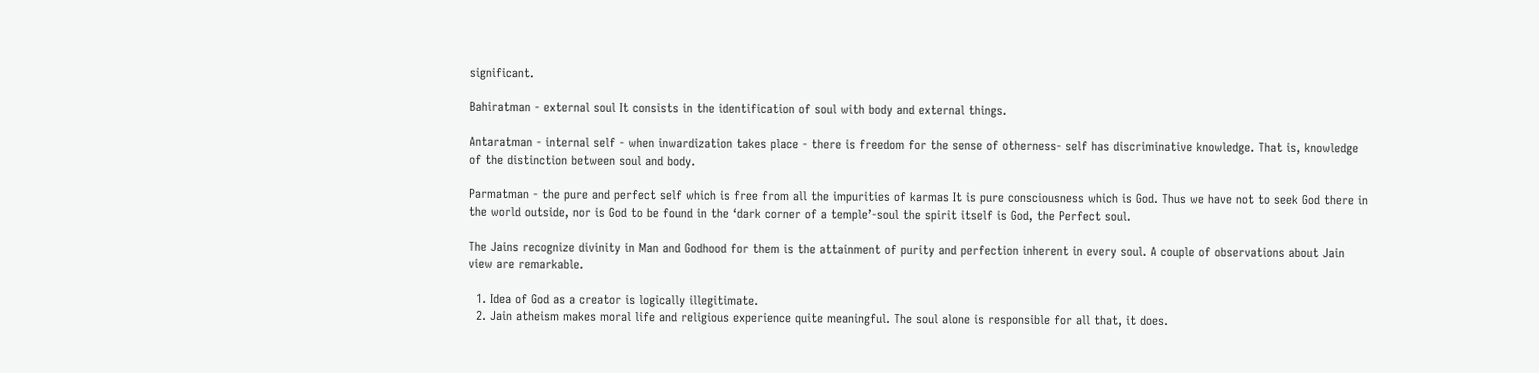significant.

Bahiratman - external soul It consists in the identification of soul with body and external things.

Antaratman - internal self - when inwardization takes place - there is freedom for the sense of otherness- self has discriminative knowledge. That is, knowledge of the distinction between soul and body.

Parmatman - the pure and perfect self which is free from all the impurities of karmas It is pure consciousness which is God. Thus we have not to seek God there in the world outside, nor is God to be found in the ‘dark corner of a temple’-soul the spirit itself is God, the Perfect soul.

The Jains recognize divinity in Man and Godhood for them is the attainment of purity and perfection inherent in every soul. A couple of observations about Jain view are remarkable.

  1. Idea of God as a creator is logically illegitimate.
  2. Jain atheism makes moral life and religious experience quite meaningful. The soul alone is responsible for all that, it does.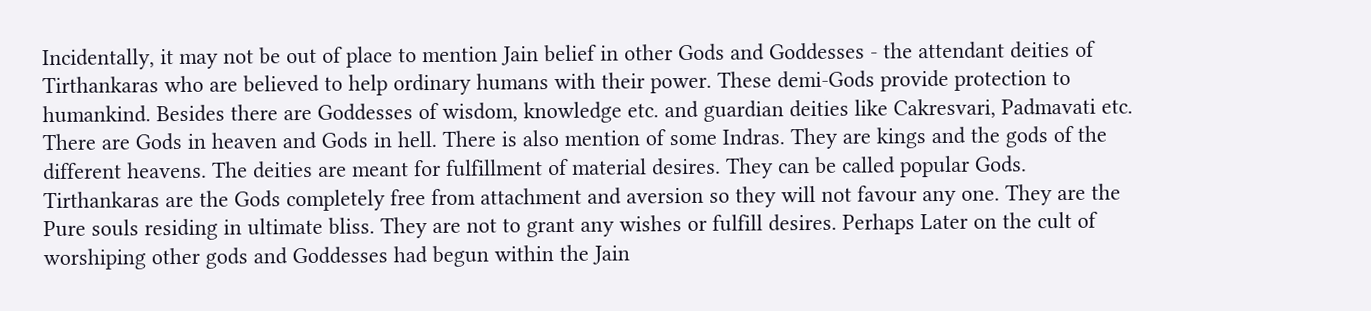Incidentally, it may not be out of place to mention Jain belief in other Gods and Goddesses - the attendant deities of Tirthankaras who are believed to help ordinary humans with their power. These demi-Gods provide protection to humankind. Besides there are Goddesses of wisdom, knowledge etc. and guardian deities like Cakresvari, Padmavati etc. There are Gods in heaven and Gods in hell. There is also mention of some Indras. They are kings and the gods of the different heavens. The deities are meant for fulfillment of material desires. They can be called popular Gods. Tirthankaras are the Gods completely free from attachment and aversion so they will not favour any one. They are the Pure souls residing in ultimate bliss. They are not to grant any wishes or fulfill desires. Perhaps Later on the cult of worshiping other gods and Goddesses had begun within the Jain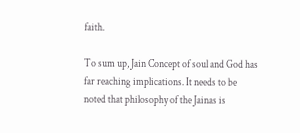faith.

To sum up, Jain Concept of soul and God has far reaching implications. It needs to be noted that philosophy of the Jainas is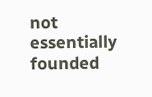not essentially founded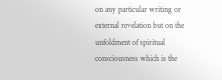on any particular writing or external revelation but on the unfoldment of spiritual consciousness which is the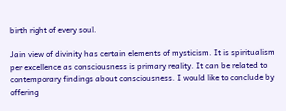birth right of every soul.

Jain view of divinity has certain elements of mysticism. It is spiritualism per excellence as consciousness is primary reality. It can be related to contemporary findings about consciousness. I would like to conclude by offering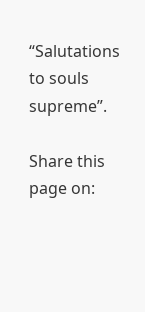“Salutations to souls supreme”.

Share this page on: